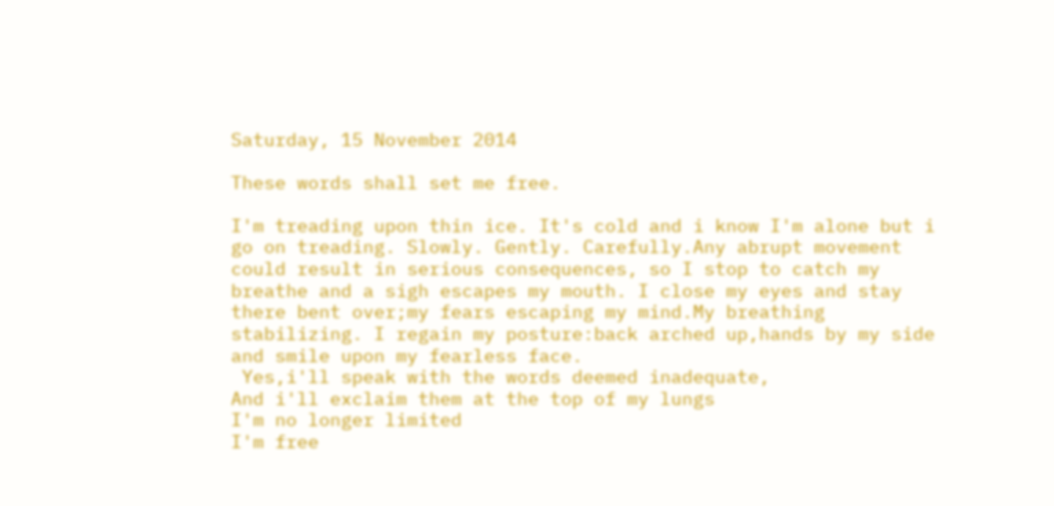Saturday, 15 November 2014

These words shall set me free.

I'm treading upon thin ice. It's cold and i know I'm alone but i go on treading. Slowly. Gently. Carefully.Any abrupt movement could result in serious consequences, so I stop to catch my breathe and a sigh escapes my mouth. I close my eyes and stay there bent over;my fears escaping my mind.My breathing stabilizing. I regain my posture:back arched up,hands by my side and smile upon my fearless face.
 Yes,i'll speak with the words deemed inadequate,
And i'll exclaim them at the top of my lungs
I'm no longer limited
I'm free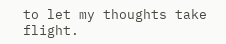to let my thoughts take flight.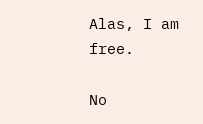Alas, I am free.

No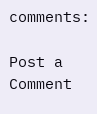comments:

Post a Comment